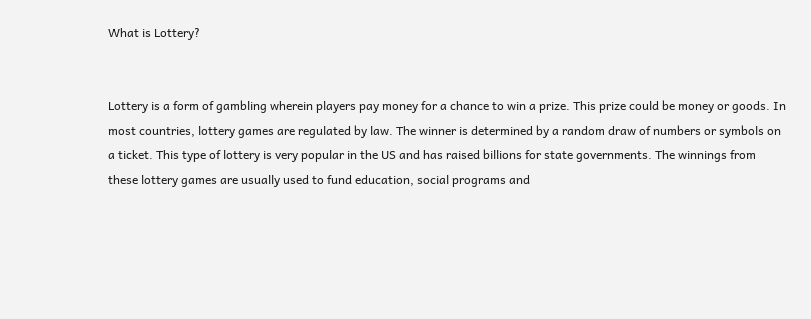What is Lottery?


Lottery is a form of gambling wherein players pay money for a chance to win a prize. This prize could be money or goods. In most countries, lottery games are regulated by law. The winner is determined by a random draw of numbers or symbols on a ticket. This type of lottery is very popular in the US and has raised billions for state governments. The winnings from these lottery games are usually used to fund education, social programs and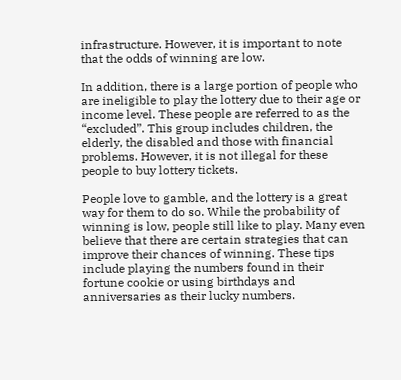infrastructure. However, it is important to note that the odds of winning are low.

In addition, there is a large portion of people who are ineligible to play the lottery due to their age or income level. These people are referred to as the “excluded”. This group includes children, the elderly, the disabled and those with financial problems. However, it is not illegal for these people to buy lottery tickets.

People love to gamble, and the lottery is a great way for them to do so. While the probability of winning is low, people still like to play. Many even believe that there are certain strategies that can improve their chances of winning. These tips include playing the numbers found in their fortune cookie or using birthdays and anniversaries as their lucky numbers.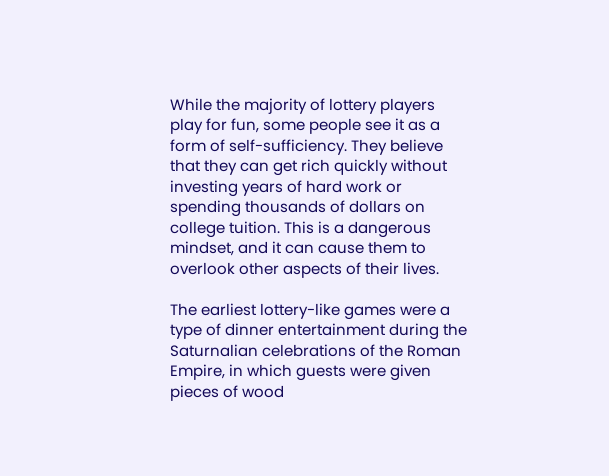While the majority of lottery players play for fun, some people see it as a form of self-sufficiency. They believe that they can get rich quickly without investing years of hard work or spending thousands of dollars on college tuition. This is a dangerous mindset, and it can cause them to overlook other aspects of their lives.

The earliest lottery-like games were a type of dinner entertainment during the Saturnalian celebrations of the Roman Empire, in which guests were given pieces of wood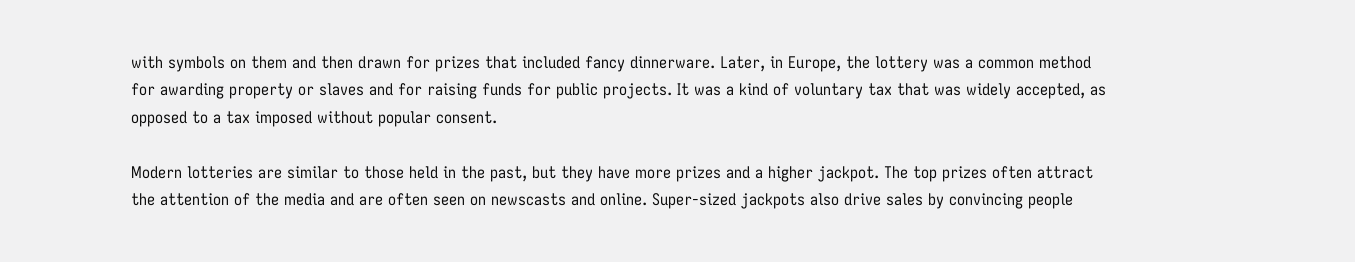with symbols on them and then drawn for prizes that included fancy dinnerware. Later, in Europe, the lottery was a common method for awarding property or slaves and for raising funds for public projects. It was a kind of voluntary tax that was widely accepted, as opposed to a tax imposed without popular consent.

Modern lotteries are similar to those held in the past, but they have more prizes and a higher jackpot. The top prizes often attract the attention of the media and are often seen on newscasts and online. Super-sized jackpots also drive sales by convincing people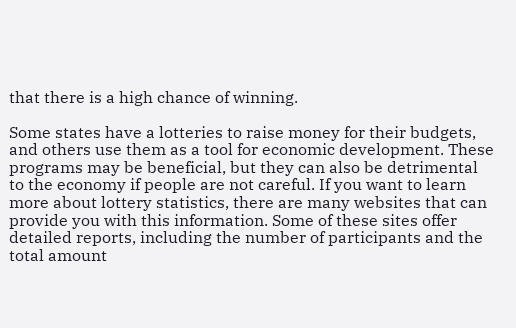that there is a high chance of winning.

Some states have a lotteries to raise money for their budgets, and others use them as a tool for economic development. These programs may be beneficial, but they can also be detrimental to the economy if people are not careful. If you want to learn more about lottery statistics, there are many websites that can provide you with this information. Some of these sites offer detailed reports, including the number of participants and the total amount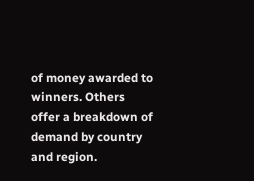of money awarded to winners. Others offer a breakdown of demand by country and region.